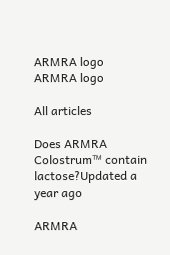ARMRA logo
ARMRA logo

All articles

Does ARMRA Colostrum™ contain lactose?Updated a year ago

ARMRA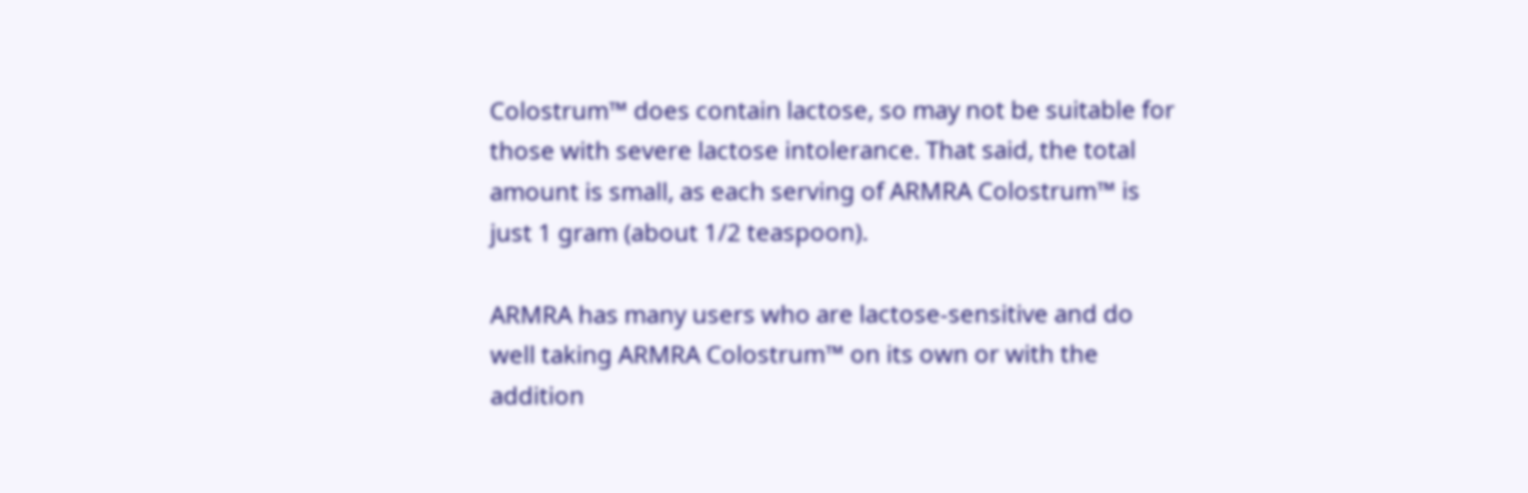Colostrum™ does contain lactose, so may not be suitable for those with severe lactose intolerance. That said, the total amount is small, as each serving of ARMRA Colostrum™ is just 1 gram (about 1/2 teaspoon).

ARMRA has many users who are lactose-sensitive and do well taking ARMRA Colostrum™ on its own or with the addition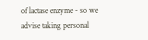of lactase enzyme - so we advise taking personal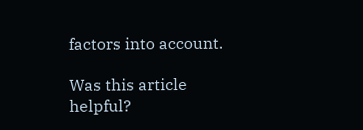factors into account.

Was this article helpful?